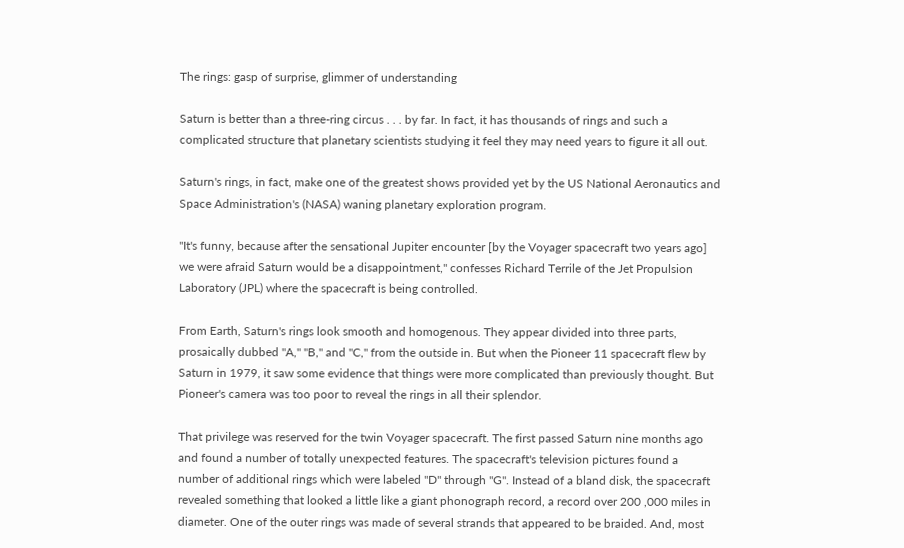The rings: gasp of surprise, glimmer of understanding

Saturn is better than a three-ring circus . . . by far. In fact, it has thousands of rings and such a complicated structure that planetary scientists studying it feel they may need years to figure it all out.

Saturn's rings, in fact, make one of the greatest shows provided yet by the US National Aeronautics and Space Administration's (NASA) waning planetary exploration program.

"It's funny, because after the sensational Jupiter encounter [by the Voyager spacecraft two years ago] we were afraid Saturn would be a disappointment," confesses Richard Terrile of the Jet Propulsion Laboratory (JPL) where the spacecraft is being controlled.

From Earth, Saturn's rings look smooth and homogenous. They appear divided into three parts, prosaically dubbed "A," "B," and "C," from the outside in. But when the Pioneer 11 spacecraft flew by Saturn in 1979, it saw some evidence that things were more complicated than previously thought. But Pioneer's camera was too poor to reveal the rings in all their splendor.

That privilege was reserved for the twin Voyager spacecraft. The first passed Saturn nine months ago and found a number of totally unexpected features. The spacecraft's television pictures found a number of additional rings which were labeled "D" through "G". Instead of a bland disk, the spacecraft revealed something that looked a little like a giant phonograph record, a record over 200 ,000 miles in diameter. One of the outer rings was made of several strands that appeared to be braided. And, most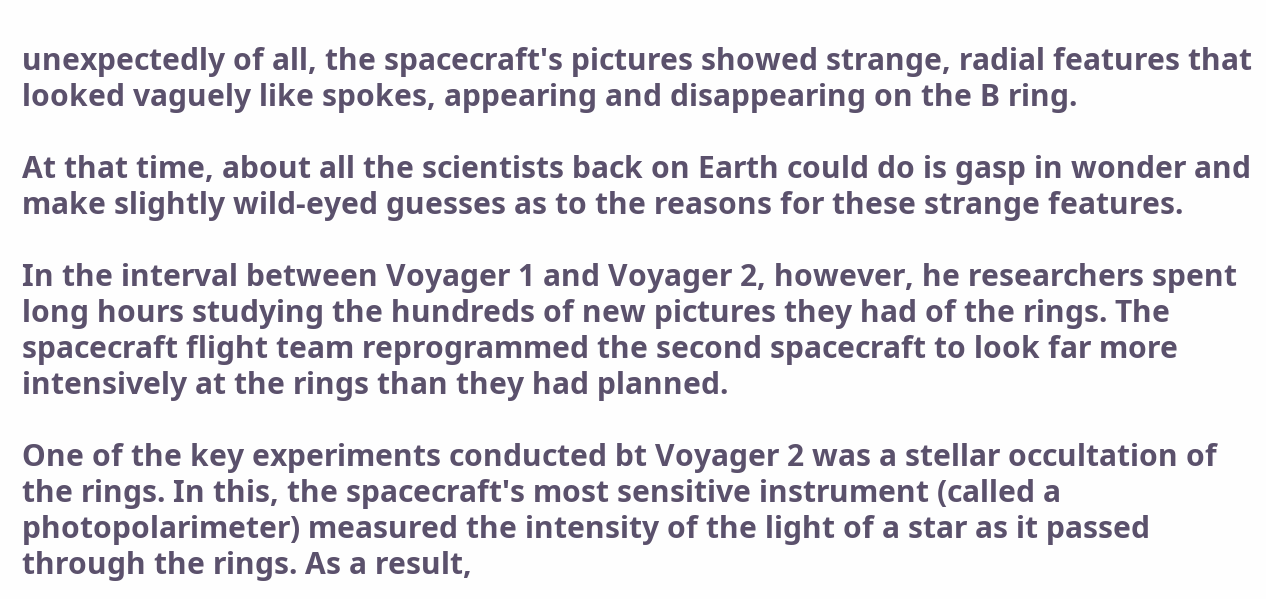unexpectedly of all, the spacecraft's pictures showed strange, radial features that looked vaguely like spokes, appearing and disappearing on the B ring.

At that time, about all the scientists back on Earth could do is gasp in wonder and make slightly wild-eyed guesses as to the reasons for these strange features.

In the interval between Voyager 1 and Voyager 2, however, he researchers spent long hours studying the hundreds of new pictures they had of the rings. The spacecraft flight team reprogrammed the second spacecraft to look far more intensively at the rings than they had planned.

One of the key experiments conducted bt Voyager 2 was a stellar occultation of the rings. In this, the spacecraft's most sensitive instrument (called a photopolarimeter) measured the intensity of the light of a star as it passed through the rings. As a result,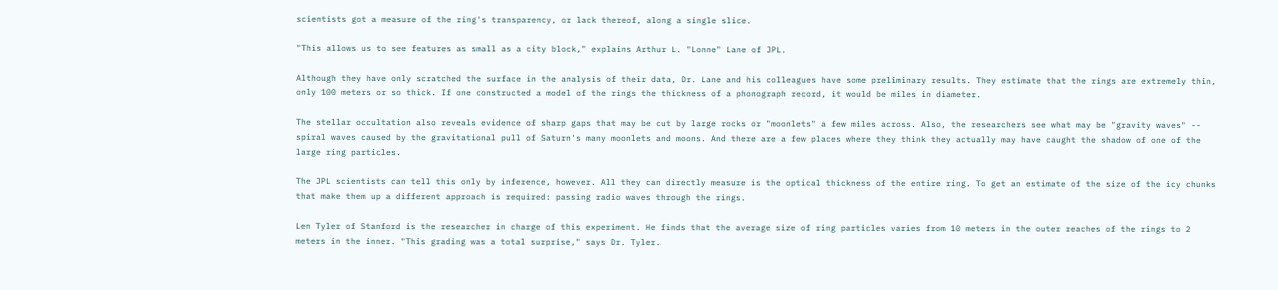scientists got a measure of the ring's transparency, or lack thereof, along a single slice.

"This allows us to see features as small as a city block," explains Arthur L. "Lonne" Lane of JPL.

Although they have only scratched the surface in the analysis of their data, Dr. Lane and his colleagues have some preliminary results. They estimate that the rings are extremely thin, only 100 meters or so thick. If one constructed a model of the rings the thickness of a phonograph record, it would be miles in diameter.

The stellar occultation also reveals evidence of sharp gaps that may be cut by large rocks or "moonlets" a few miles across. Also, the researchers see what may be "gravity waves" -- spiral waves caused by the gravitational pull of Saturn's many moonlets and moons. And there are a few places where they think they actually may have caught the shadow of one of the large ring particles.

The JPL scientists can tell this only by inference, however. All they can directly measure is the optical thickness of the entire ring. To get an estimate of the size of the icy chunks that make them up a different approach is required: passing radio waves through the rings.

Len Tyler of Stanford is the researcher in charge of this experiment. He finds that the average size of ring particles varies from 10 meters in the outer reaches of the rings to 2 meters in the inner. "This grading was a total surprise," says Dr. Tyler.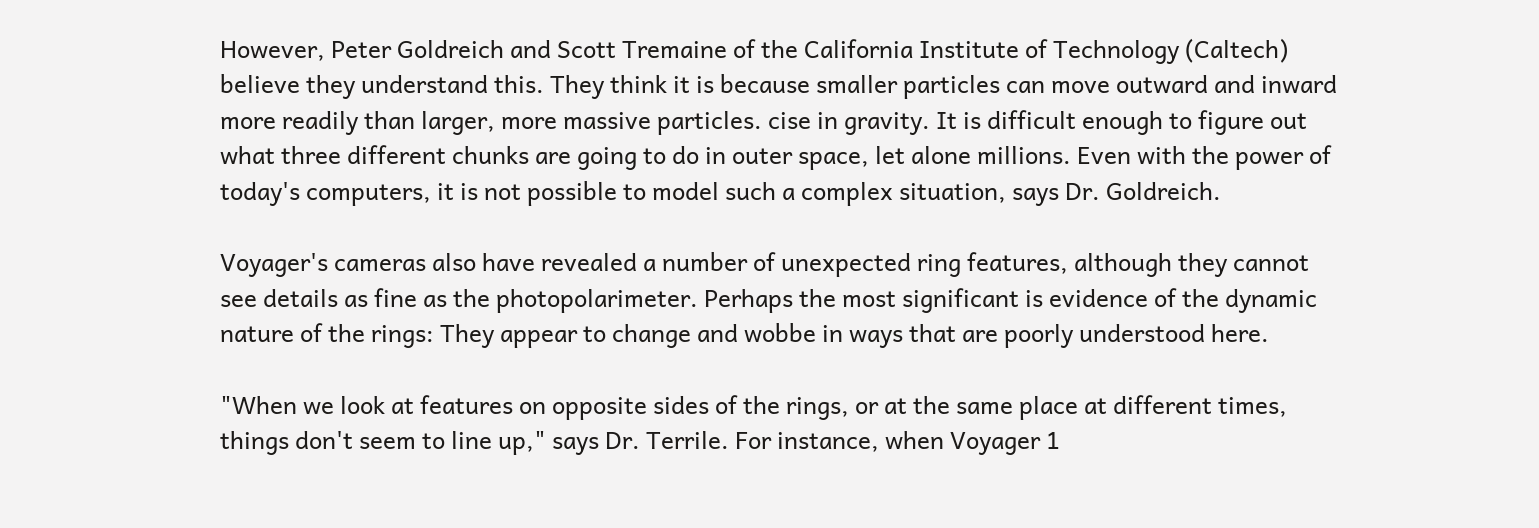However, Peter Goldreich and Scott Tremaine of the California Institute of Technology (Caltech) believe they understand this. They think it is because smaller particles can move outward and inward more readily than larger, more massive particles. cise in gravity. It is difficult enough to figure out what three different chunks are going to do in outer space, let alone millions. Even with the power of today's computers, it is not possible to model such a complex situation, says Dr. Goldreich.

Voyager's cameras also have revealed a number of unexpected ring features, although they cannot see details as fine as the photopolarimeter. Perhaps the most significant is evidence of the dynamic nature of the rings: They appear to change and wobbe in ways that are poorly understood here.

"When we look at features on opposite sides of the rings, or at the same place at different times, things don't seem to line up," says Dr. Terrile. For instance, when Voyager 1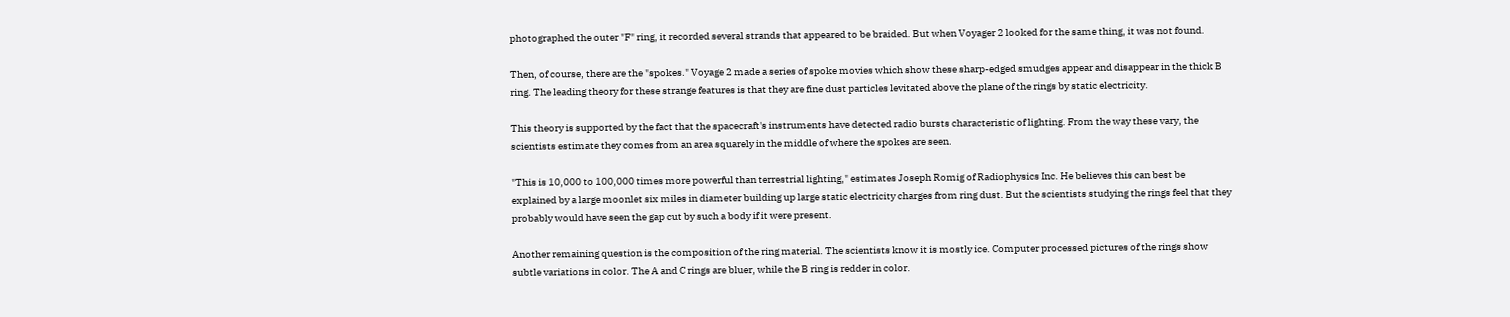photographed the outer "F" ring, it recorded several strands that appeared to be braided. But when Voyager 2 looked for the same thing, it was not found.

Then, of course, there are the "spokes." Voyage 2 made a series of spoke movies which show these sharp-edged smudges appear and disappear in the thick B ring. The leading theory for these strange features is that they are fine dust particles levitated above the plane of the rings by static electricity.

This theory is supported by the fact that the spacecraft's instruments have detected radio bursts characteristic of lighting. From the way these vary, the scientists estimate they comes from an area squarely in the middle of where the spokes are seen.

"This is 10,000 to 100,000 times more powerful than terrestrial lighting," estimates Joseph Romig of Radiophysics Inc. He believes this can best be explained by a large moonlet six miles in diameter building up large static electricity charges from ring dust. But the scientists studying the rings feel that they probably would have seen the gap cut by such a body if it were present.

Another remaining question is the composition of the ring material. The scientists know it is mostly ice. Computer processed pictures of the rings show subtle variations in color. The A and C rings are bluer, while the B ring is redder in color.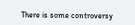There is some controversy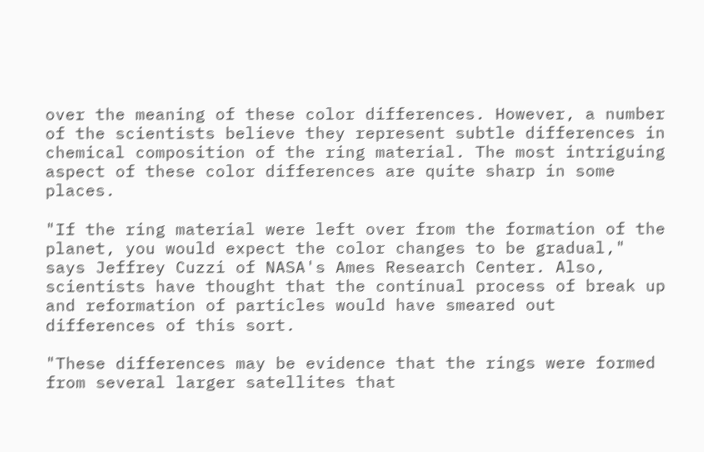over the meaning of these color differences. However, a number of the scientists believe they represent subtle differences in chemical composition of the ring material. The most intriguing aspect of these color differences are quite sharp in some places.

"If the ring material were left over from the formation of the planet, you would expect the color changes to be gradual," says Jeffrey Cuzzi of NASA's Ames Research Center. Also, scientists have thought that the continual process of break up and reformation of particles would have smeared out differences of this sort.

"These differences may be evidence that the rings were formed from several larger satellites that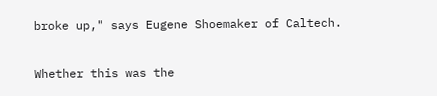broke up," says Eugene Shoemaker of Caltech.

Whether this was the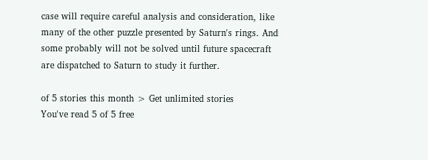case will require careful analysis and consideration, like many of the other puzzle presented by Saturn's rings. And some probably will not be solved until future spacecraft are dispatched to Saturn to study it further.

of 5 stories this month > Get unlimited stories
You've read 5 of 5 free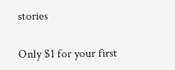stories

Only $1 for your first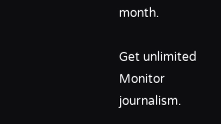month.

Get unlimited Monitor journalism.